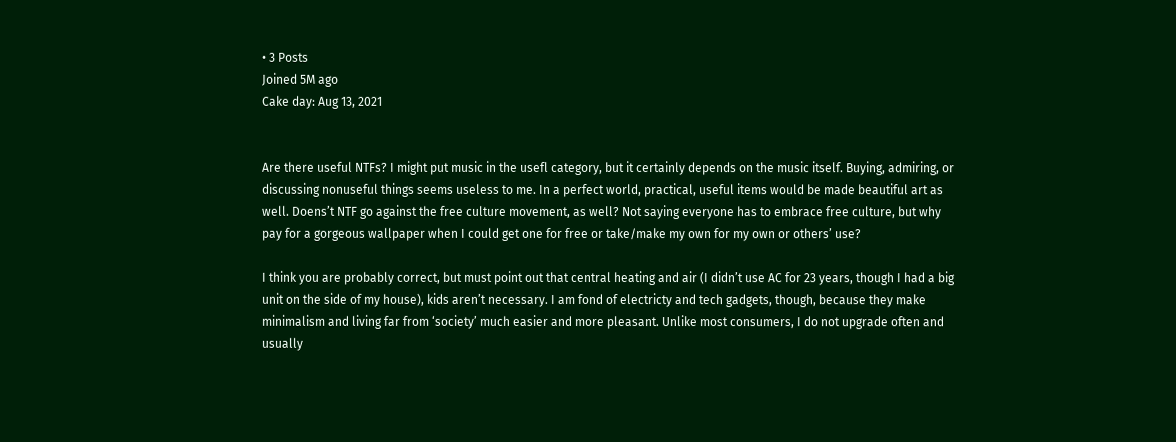• 3 Posts
Joined 5M ago
Cake day: Aug 13, 2021


Are there useful NTFs? I might put music in the usefl category, but it certainly depends on the music itself. Buying, admiring, or discussing nonuseful things seems useless to me. In a perfect world, practical, useful items would be made beautiful art as well. Doens’t NTF go against the free culture movement, as well? Not saying everyone has to embrace free culture, but why pay for a gorgeous wallpaper when I could get one for free or take/make my own for my own or others’ use?

I think you are probably correct, but must point out that central heating and air (I didn’t use AC for 23 years, though I had a big unit on the side of my house), kids aren’t necessary. I am fond of electricty and tech gadgets, though, because they make minimalism and living far from ‘society’ much easier and more pleasant. Unlike most consumers, I do not upgrade often and usually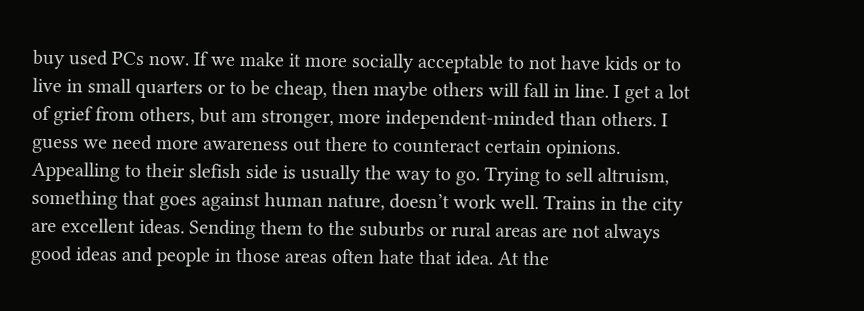buy used PCs now. If we make it more socially acceptable to not have kids or to live in small quarters or to be cheap, then maybe others will fall in line. I get a lot of grief from others, but am stronger, more independent-minded than others. I guess we need more awareness out there to counteract certain opinions. Appealling to their slefish side is usually the way to go. Trying to sell altruism, something that goes against human nature, doesn’t work well. Trains in the city are excellent ideas. Sending them to the suburbs or rural areas are not always good ideas and people in those areas often hate that idea. At the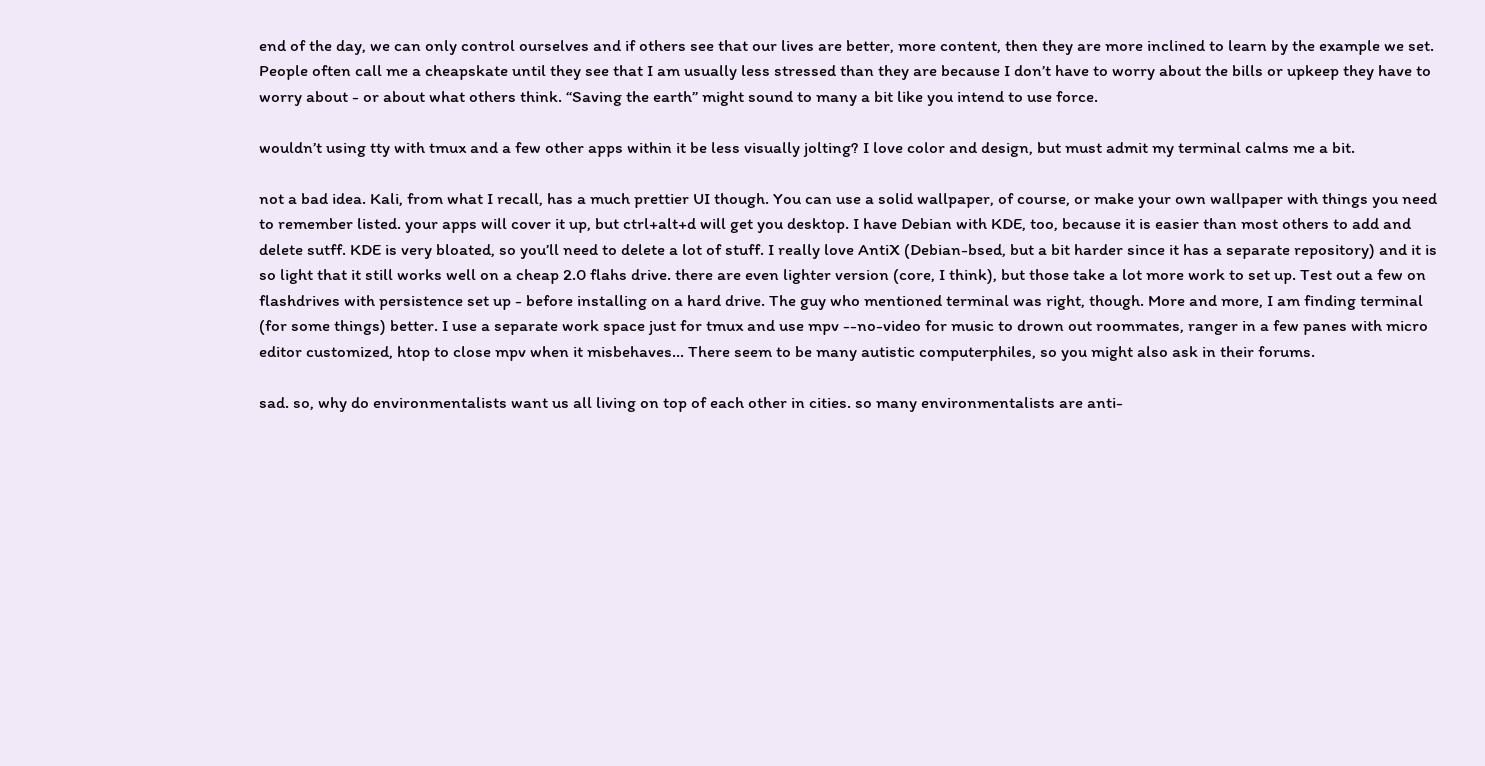end of the day, we can only control ourselves and if others see that our lives are better, more content, then they are more inclined to learn by the example we set. People often call me a cheapskate until they see that I am usually less stressed than they are because I don’t have to worry about the bills or upkeep they have to worry about - or about what others think. “Saving the earth” might sound to many a bit like you intend to use force.

wouldn’t using tty with tmux and a few other apps within it be less visually jolting? I love color and design, but must admit my terminal calms me a bit.

not a bad idea. Kali, from what I recall, has a much prettier UI though. You can use a solid wallpaper, of course, or make your own wallpaper with things you need to remember listed. your apps will cover it up, but ctrl+alt+d will get you desktop. I have Debian with KDE, too, because it is easier than most others to add and delete sutff. KDE is very bloated, so you’ll need to delete a lot of stuff. I really love AntiX (Debian-bsed, but a bit harder since it has a separate repository) and it is so light that it still works well on a cheap 2.0 flahs drive. there are even lighter version (core, I think), but those take a lot more work to set up. Test out a few on flashdrives with persistence set up - before installing on a hard drive. The guy who mentioned terminal was right, though. More and more, I am finding terminal (for some things) better. I use a separate work space just for tmux and use mpv --no-video for music to drown out roommates, ranger in a few panes with micro editor customized, htop to close mpv when it misbehaves… There seem to be many autistic computerphiles, so you might also ask in their forums.

sad. so, why do environmentalists want us all living on top of each other in cities. so many environmentalists are anti-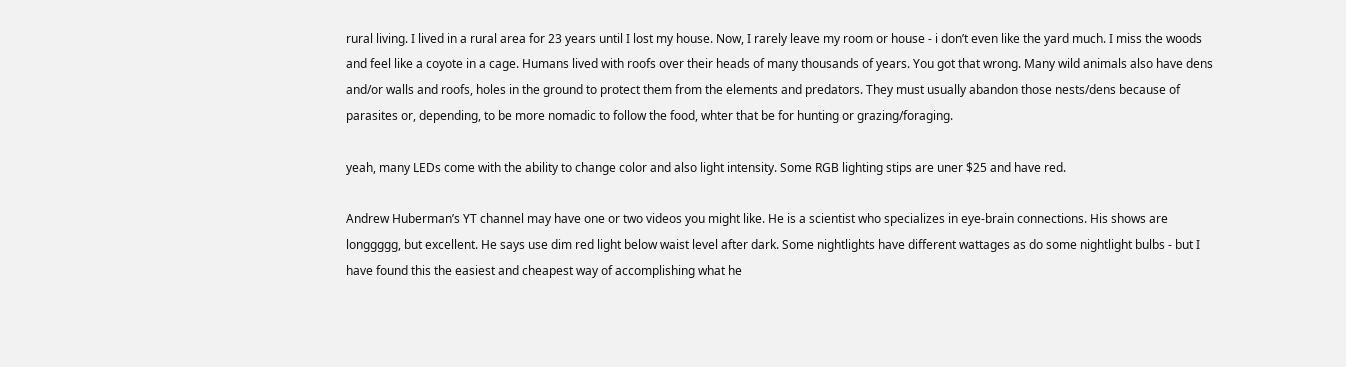rural living. I lived in a rural area for 23 years until I lost my house. Now, I rarely leave my room or house - i don’t even like the yard much. I miss the woods and feel like a coyote in a cage. Humans lived with roofs over their heads of many thousands of years. You got that wrong. Many wild animals also have dens and/or walls and roofs, holes in the ground to protect them from the elements and predators. They must usually abandon those nests/dens because of parasites or, depending, to be more nomadic to follow the food, whter that be for hunting or grazing/foraging.

yeah, many LEDs come with the ability to change color and also light intensity. Some RGB lighting stips are uner $25 and have red.

Andrew Huberman’s YT channel may have one or two videos you might like. He is a scientist who specializes in eye-brain connections. His shows are longgggg, but excellent. He says use dim red light below waist level after dark. Some nightlights have different wattages as do some nightlight bulbs - but I have found this the easiest and cheapest way of accomplishing what he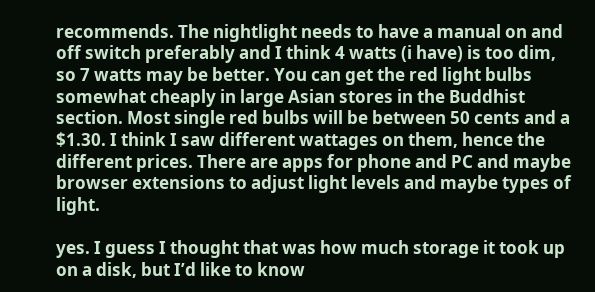recommends. The nightlight needs to have a manual on and off switch preferably and I think 4 watts (i have) is too dim, so 7 watts may be better. You can get the red light bulbs somewhat cheaply in large Asian stores in the Buddhist section. Most single red bulbs will be between 50 cents and a $1.30. I think I saw different wattages on them, hence the different prices. There are apps for phone and PC and maybe browser extensions to adjust light levels and maybe types of light.

yes. I guess I thought that was how much storage it took up on a disk, but I’d like to know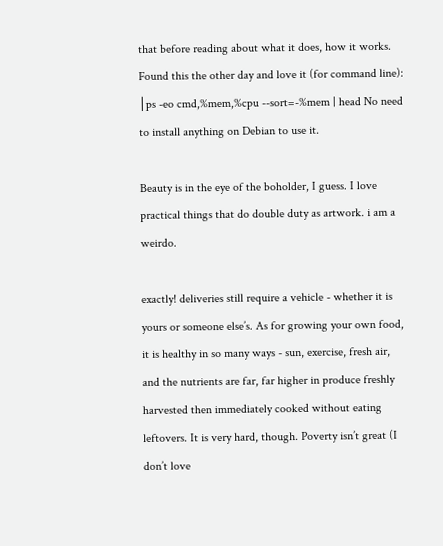that before reading about what it does, how it works. Found this the other day and love it (for command line): │ps -eo cmd,%mem,%cpu --sort=-%mem | head No need to install anything on Debian to use it.

Beauty is in the eye of the boholder, I guess. I love practical things that do double duty as artwork. i am a weirdo.

exactly! deliveries still require a vehicle - whether it is yours or someone else’s. As for growing your own food, it is healthy in so many ways - sun, exercise, fresh air, and the nutrients are far, far higher in produce freshly harvested then immediately cooked without eating leftovers. It is very hard, though. Poverty isn’t great (I don’t love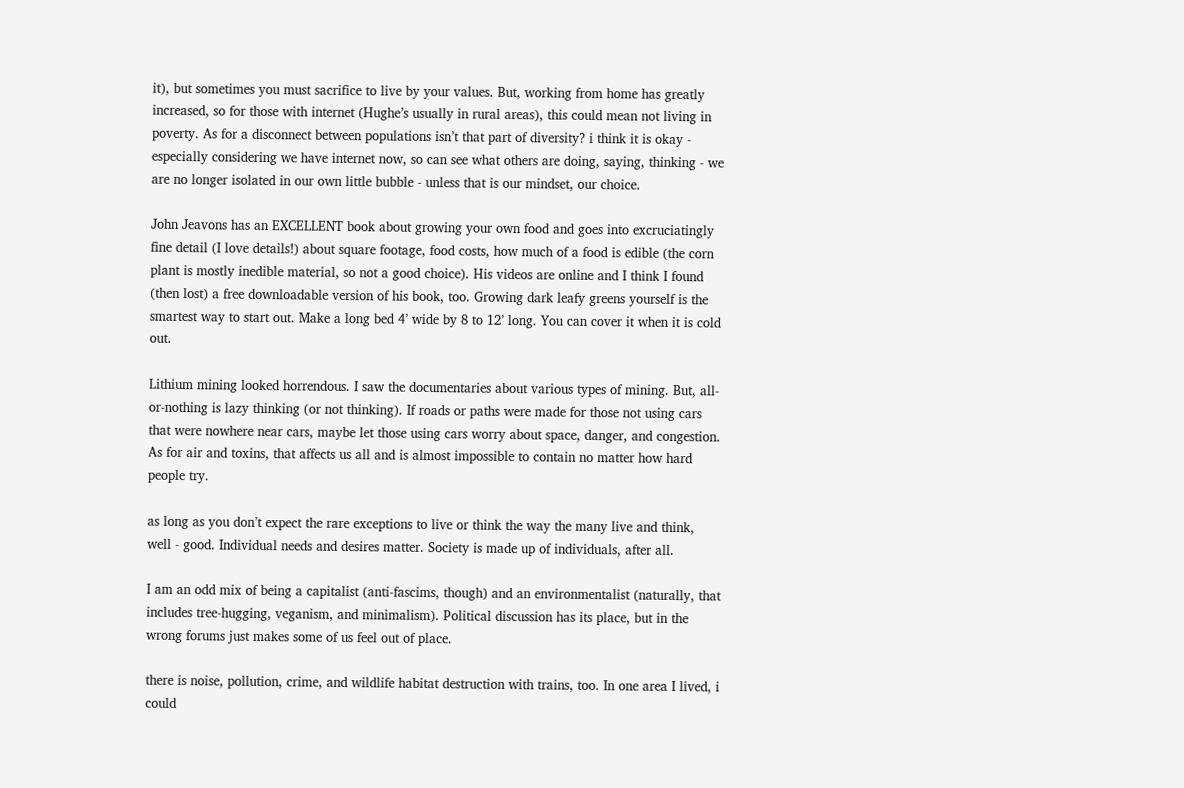it), but sometimes you must sacrifice to live by your values. But, working from home has greatly increased, so for those with internet (Hughe’s usually in rural areas), this could mean not living in poverty. As for a disconnect between populations isn’t that part of diversity? i think it is okay - especially considering we have internet now, so can see what others are doing, saying, thinking - we are no longer isolated in our own little bubble - unless that is our mindset, our choice.

John Jeavons has an EXCELLENT book about growing your own food and goes into excruciatingly fine detail (I love details!) about square footage, food costs, how much of a food is edible (the corn plant is mostly inedible material, so not a good choice). His videos are online and I think I found (then lost) a free downloadable version of his book, too. Growing dark leafy greens yourself is the smartest way to start out. Make a long bed 4’ wide by 8 to 12’ long. You can cover it when it is cold out.

Lithium mining looked horrendous. I saw the documentaries about various types of mining. But, all-or-nothing is lazy thinking (or not thinking). If roads or paths were made for those not using cars that were nowhere near cars, maybe let those using cars worry about space, danger, and congestion. As for air and toxins, that affects us all and is almost impossible to contain no matter how hard people try.

as long as you don’t expect the rare exceptions to live or think the way the many live and think, well - good. Individual needs and desires matter. Society is made up of individuals, after all.

I am an odd mix of being a capitalist (anti-fascims, though) and an environmentalist (naturally, that includes tree-hugging, veganism, and minimalism). Political discussion has its place, but in the wrong forums just makes some of us feel out of place.

there is noise, pollution, crime, and wildlife habitat destruction with trains, too. In one area I lived, i could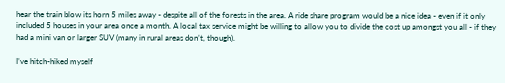hear the train blow its horn 5 miles away - despite all of the forests in the area. A ride share program would be a nice idea - even if it only included 5 houses in your area once a month. A local tax service might be willing to allow you to divide the cost up amongst you all - if they had a mini van or larger SUV (many in rural areas don’t, though).

I’ve hitch-hiked myself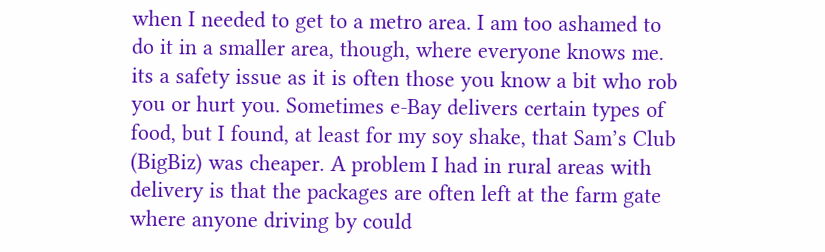when I needed to get to a metro area. I am too ashamed to do it in a smaller area, though, where everyone knows me. its a safety issue as it is often those you know a bit who rob you or hurt you. Sometimes e-Bay delivers certain types of food, but I found, at least for my soy shake, that Sam’s Club (BigBiz) was cheaper. A problem I had in rural areas with delivery is that the packages are often left at the farm gate where anyone driving by could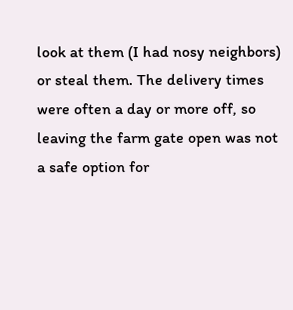look at them (I had nosy neighbors) or steal them. The delivery times were often a day or more off, so leaving the farm gate open was not a safe option for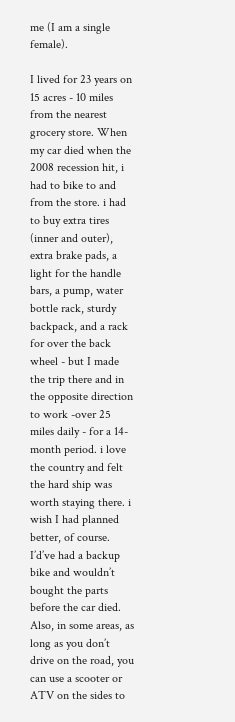me (I am a single female).

I lived for 23 years on 15 acres - 10 miles from the nearest grocery store. When my car died when the 2008 recession hit, i had to bike to and from the store. i had to buy extra tires (inner and outer), extra brake pads, a light for the handle bars, a pump, water bottle rack, sturdy backpack, and a rack for over the back wheel - but I made the trip there and in the opposite direction to work -over 25 miles daily - for a 14-month period. i love the country and felt the hard ship was worth staying there. i wish I had planned better, of course. I’d’ve had a backup bike and wouldn’t bought the parts before the car died. Also, in some areas, as long as you don’t drive on the road, you can use a scooter or ATV on the sides to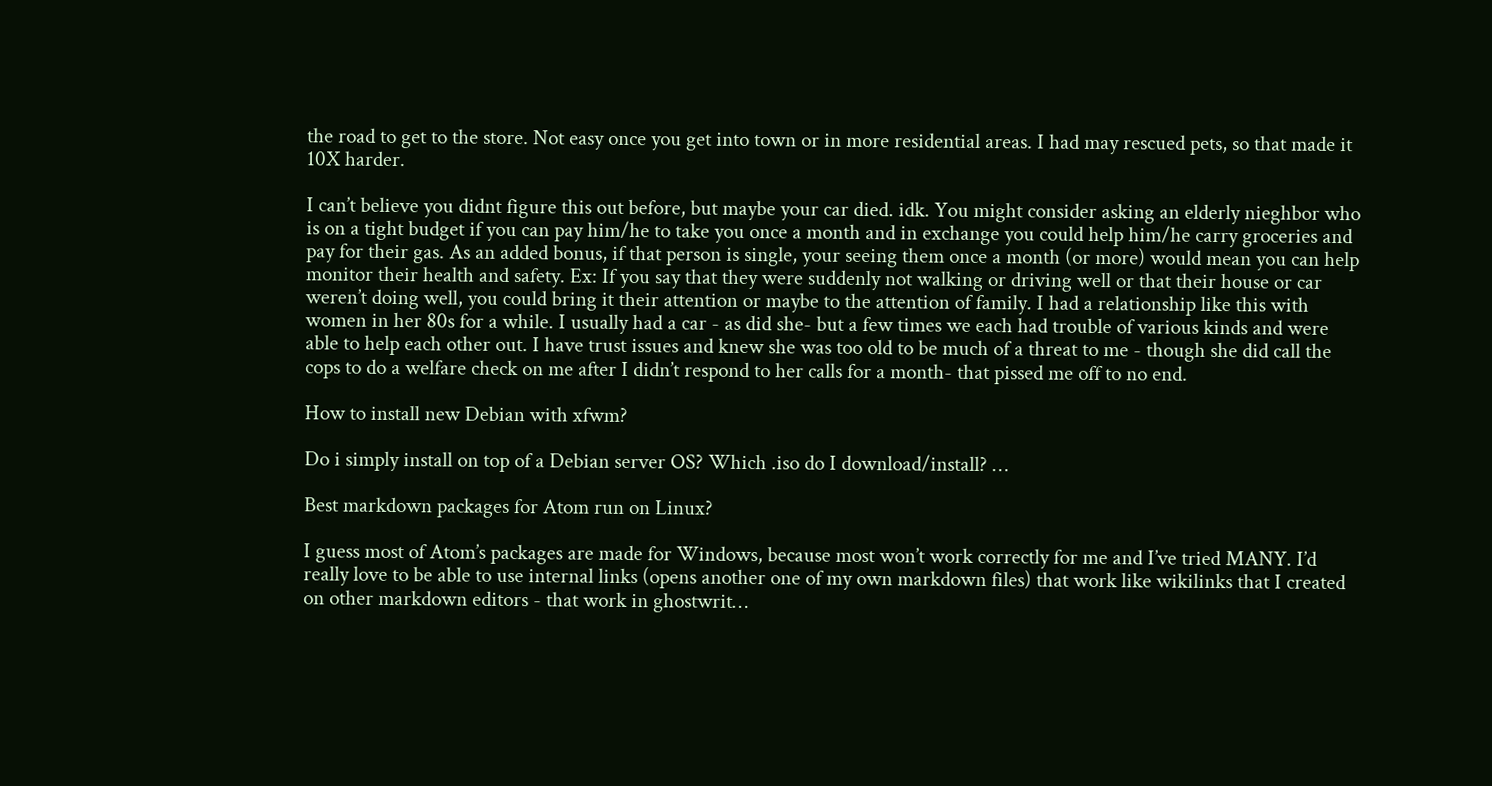the road to get to the store. Not easy once you get into town or in more residential areas. I had may rescued pets, so that made it 10X harder.

I can’t believe you didnt figure this out before, but maybe your car died. idk. You might consider asking an elderly nieghbor who is on a tight budget if you can pay him/he to take you once a month and in exchange you could help him/he carry groceries and pay for their gas. As an added bonus, if that person is single, your seeing them once a month (or more) would mean you can help monitor their health and safety. Ex: If you say that they were suddenly not walking or driving well or that their house or car weren’t doing well, you could bring it their attention or maybe to the attention of family. I had a relationship like this with women in her 80s for a while. I usually had a car - as did she- but a few times we each had trouble of various kinds and were able to help each other out. I have trust issues and knew she was too old to be much of a threat to me - though she did call the cops to do a welfare check on me after I didn’t respond to her calls for a month- that pissed me off to no end.

How to install new Debian with xfwm?

Do i simply install on top of a Debian server OS? Which .iso do I download/install? …

Best markdown packages for Atom run on Linux?

I guess most of Atom’s packages are made for Windows, because most won’t work correctly for me and I’ve tried MANY. I’d really love to be able to use internal links (opens another one of my own markdown files) that work like wikilinks that I created on other markdown editors - that work in ghostwrit…